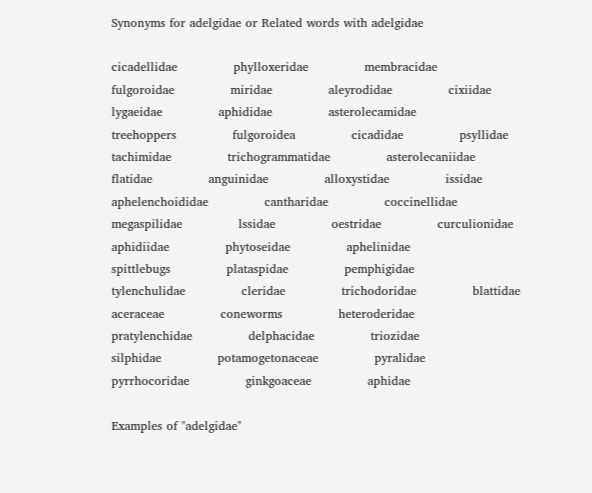Synonyms for adelgidae or Related words with adelgidae

cicadellidae              phylloxeridae              membracidae              fulgoroidae              miridae              aleyrodidae              cixiidae              lygaeidae              aphididae              asterolecamidae              treehoppers              fulgoroidea              cicadidae              psyllidae              tachimidae              trichogrammatidae              asterolecaniidae              flatidae              anguinidae              alloxystidae              issidae              aphelenchoididae              cantharidae              coccinellidae              megaspilidae              lssidae              oestridae              curculionidae              aphidiidae              phytoseidae              aphelinidae              spittlebugs              plataspidae              pemphigidae              tylenchulidae              cleridae              trichodoridae              blattidae              aceraceae              coneworms              heteroderidae              pratylenchidae              delphacidae              triozidae              silphidae              potamogetonaceae              pyralidae              pyrrhocoridae              ginkgoaceae              aphidae

Examples of "adelgidae"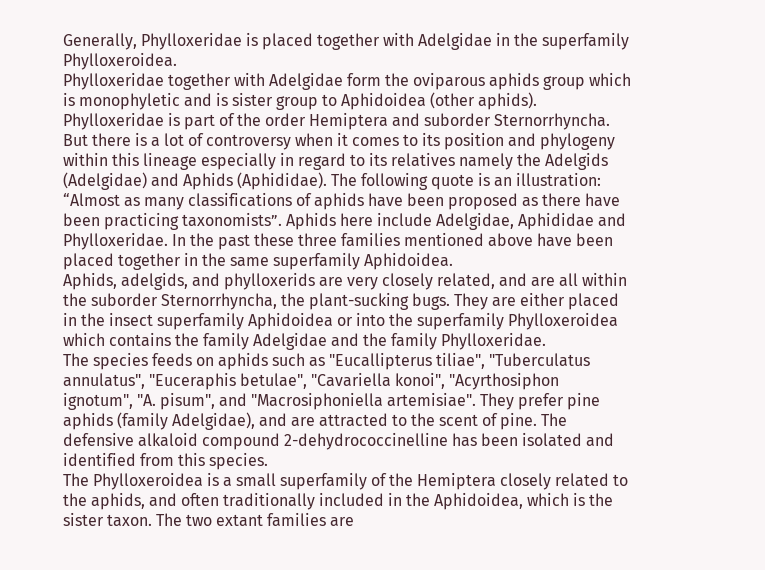Generally, Phylloxeridae is placed together with Adelgidae in the superfamily Phylloxeroidea.
Phylloxeridae together with Adelgidae form the oviparous aphids group which is monophyletic and is sister group to Aphidoidea (other aphids).
Phylloxeridae is part of the order Hemiptera and suborder Sternorrhyncha. But there is a lot of controversy when it comes to its position and phylogeny within this lineage especially in regard to its relatives namely the Adelgids (Adelgidae) and Aphids (Aphididae). The following quote is an illustration: “Almost as many classifications of aphids have been proposed as there have been practicing taxonomists”. Aphids here include Adelgidae, Aphididae and Phylloxeridae. In the past these three families mentioned above have been placed together in the same superfamily Aphidoidea.
Aphids, adelgids, and phylloxerids are very closely related, and are all within the suborder Sternorrhyncha, the plant-sucking bugs. They are either placed in the insect superfamily Aphidoidea or into the superfamily Phylloxeroidea which contains the family Adelgidae and the family Phylloxeridae.
The species feeds on aphids such as "Eucallipterus tiliae", "Tuberculatus annulatus", "Euceraphis betulae", "Cavariella konoi", "Acyrthosiphon ignotum", "A. pisum", and "Macrosiphoniella artemisiae". They prefer pine aphids (family Adelgidae), and are attracted to the scent of pine. The defensive alkaloid compound 2-dehydrococcinelline has been isolated and identified from this species.
The Phylloxeroidea is a small superfamily of the Hemiptera closely related to the aphids, and often traditionally included in the Aphidoidea, which is the sister taxon. The two extant families are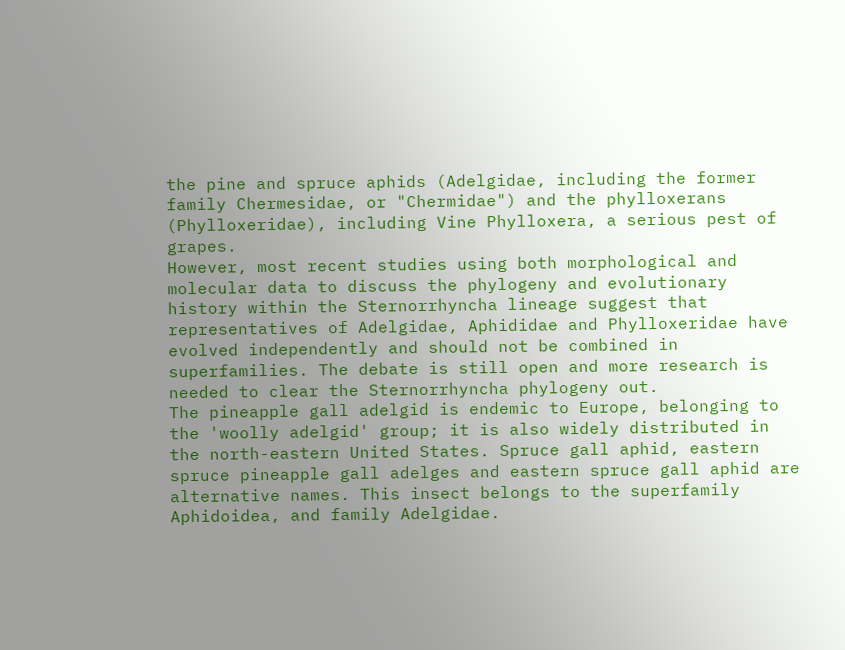the pine and spruce aphids (Adelgidae, including the former family Chermesidae, or "Chermidae") and the phylloxerans (Phylloxeridae), including Vine Phylloxera, a serious pest of grapes.
However, most recent studies using both morphological and molecular data to discuss the phylogeny and evolutionary history within the Sternorrhyncha lineage suggest that representatives of Adelgidae, Aphididae and Phylloxeridae have evolved independently and should not be combined in superfamilies. The debate is still open and more research is needed to clear the Sternorrhyncha phylogeny out.
The pineapple gall adelgid is endemic to Europe, belonging to the 'woolly adelgid' group; it is also widely distributed in the north-eastern United States. Spruce gall aphid, eastern spruce pineapple gall adelges and eastern spruce gall aphid are alternative names. This insect belongs to the superfamily Aphidoidea, and family Adelgidae.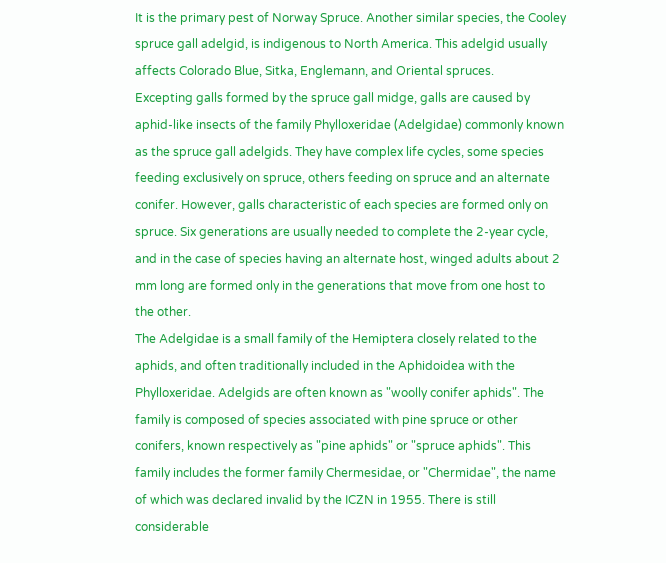It is the primary pest of Norway Spruce. Another similar species, the Cooley spruce gall adelgid, is indigenous to North America. This adelgid usually affects Colorado Blue, Sitka, Englemann, and Oriental spruces.
Excepting galls formed by the spruce gall midge, galls are caused by aphid-like insects of the family Phylloxeridae (Adelgidae) commonly known as the spruce gall adelgids. They have complex life cycles, some species feeding exclusively on spruce, others feeding on spruce and an alternate conifer. However, galls characteristic of each species are formed only on spruce. Six generations are usually needed to complete the 2-year cycle, and in the case of species having an alternate host, winged adults about 2 mm long are formed only in the generations that move from one host to the other.
The Adelgidae is a small family of the Hemiptera closely related to the aphids, and often traditionally included in the Aphidoidea with the Phylloxeridae. Adelgids are often known as "woolly conifer aphids". The family is composed of species associated with pine spruce or other conifers, known respectively as "pine aphids" or "spruce aphids". This family includes the former family Chermesidae, or "Chermidae", the name of which was declared invalid by the ICZN in 1955. There is still considerable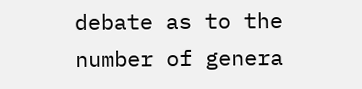debate as to the number of genera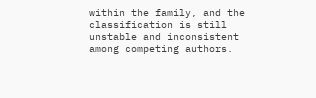within the family, and the classification is still unstable and inconsistent among competing authors.